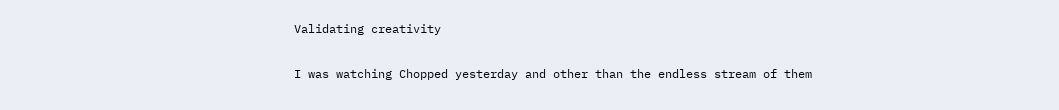Validating creativity

I was watching Chopped yesterday and other than the endless stream of them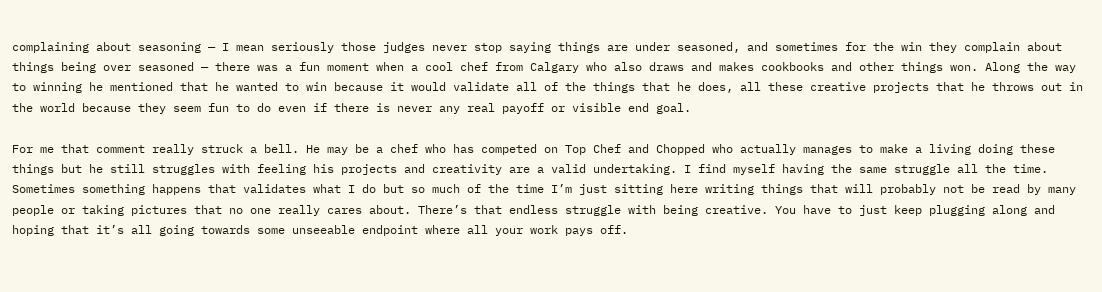complaining about seasoning — I mean seriously those judges never stop saying things are under seasoned, and sometimes for the win they complain about things being over seasoned — there was a fun moment when a cool chef from Calgary who also draws and makes cookbooks and other things won. Along the way to winning he mentioned that he wanted to win because it would validate all of the things that he does, all these creative projects that he throws out in the world because they seem fun to do even if there is never any real payoff or visible end goal.

For me that comment really struck a bell. He may be a chef who has competed on Top Chef and Chopped who actually manages to make a living doing these things but he still struggles with feeling his projects and creativity are a valid undertaking. I find myself having the same struggle all the time. Sometimes something happens that validates what I do but so much of the time I’m just sitting here writing things that will probably not be read by many people or taking pictures that no one really cares about. There’s that endless struggle with being creative. You have to just keep plugging along and hoping that it’s all going towards some unseeable endpoint where all your work pays off.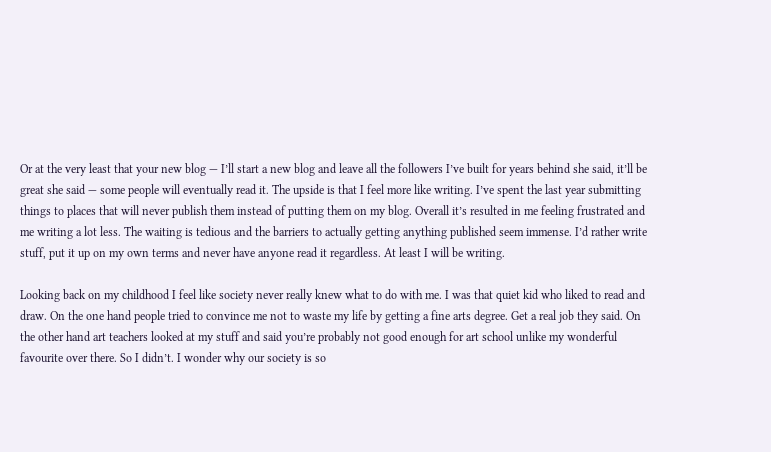Or at the very least that your new blog — I’ll start a new blog and leave all the followers I’ve built for years behind she said, it’ll be great she said — some people will eventually read it. The upside is that I feel more like writing. I’ve spent the last year submitting things to places that will never publish them instead of putting them on my blog. Overall it’s resulted in me feeling frustrated and me writing a lot less. The waiting is tedious and the barriers to actually getting anything published seem immense. I’d rather write stuff, put it up on my own terms and never have anyone read it regardless. At least I will be writing.

Looking back on my childhood I feel like society never really knew what to do with me. I was that quiet kid who liked to read and draw. On the one hand people tried to convince me not to waste my life by getting a fine arts degree. Get a real job they said. On the other hand art teachers looked at my stuff and said you’re probably not good enough for art school unlike my wonderful favourite over there. So I didn’t. I wonder why our society is so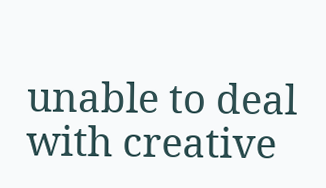unable to deal with creative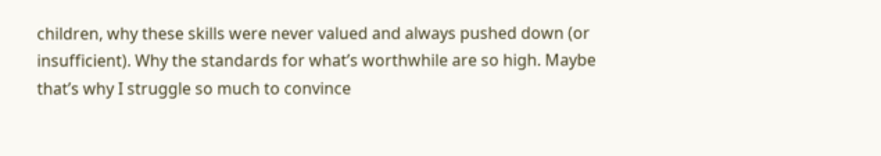children, why these skills were never valued and always pushed down (or insufficient). Why the standards for what’s worthwhile are so high. Maybe that’s why I struggle so much to convince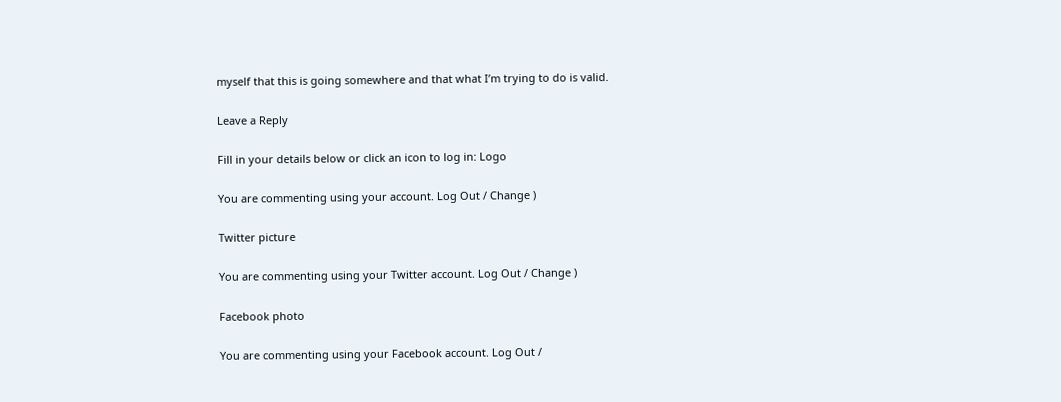myself that this is going somewhere and that what I’m trying to do is valid.

Leave a Reply

Fill in your details below or click an icon to log in: Logo

You are commenting using your account. Log Out / Change )

Twitter picture

You are commenting using your Twitter account. Log Out / Change )

Facebook photo

You are commenting using your Facebook account. Log Out /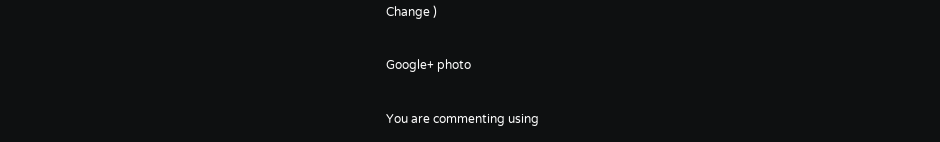Change )

Google+ photo

You are commenting using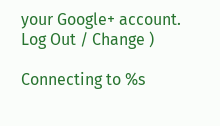your Google+ account. Log Out / Change )

Connecting to %s